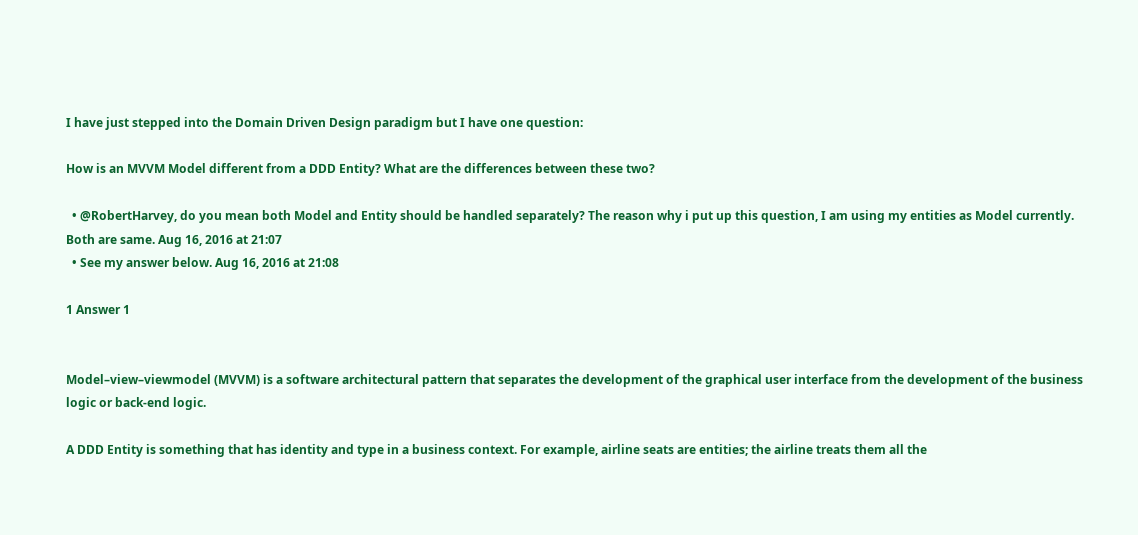I have just stepped into the Domain Driven Design paradigm but I have one question:

How is an MVVM Model different from a DDD Entity? What are the differences between these two?

  • @RobertHarvey, do you mean both Model and Entity should be handled separately? The reason why i put up this question, I am using my entities as Model currently. Both are same. Aug 16, 2016 at 21:07
  • See my answer below. Aug 16, 2016 at 21:08

1 Answer 1


Model–view–viewmodel (MVVM) is a software architectural pattern that separates the development of the graphical user interface from the development of the business logic or back-end logic.

A DDD Entity is something that has identity and type in a business context. For example, airline seats are entities; the airline treats them all the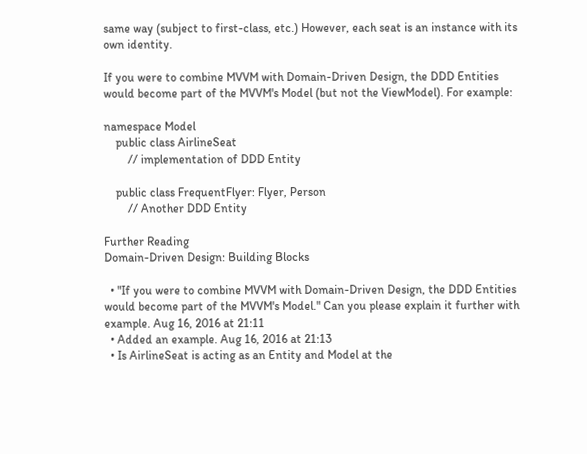same way (subject to first-class, etc.) However, each seat is an instance with its own identity.

If you were to combine MVVM with Domain-Driven Design, the DDD Entities would become part of the MVVM's Model (but not the ViewModel). For example:

namespace Model
    public class AirlineSeat
        // implementation of DDD Entity

    public class FrequentFlyer: Flyer, Person
        // Another DDD Entity

Further Reading
Domain-Driven Design: Building Blocks

  • "If you were to combine MVVM with Domain-Driven Design, the DDD Entities would become part of the MVVM's Model." Can you please explain it further with example. Aug 16, 2016 at 21:11
  • Added an example. Aug 16, 2016 at 21:13
  • Is AirlineSeat is acting as an Entity and Model at the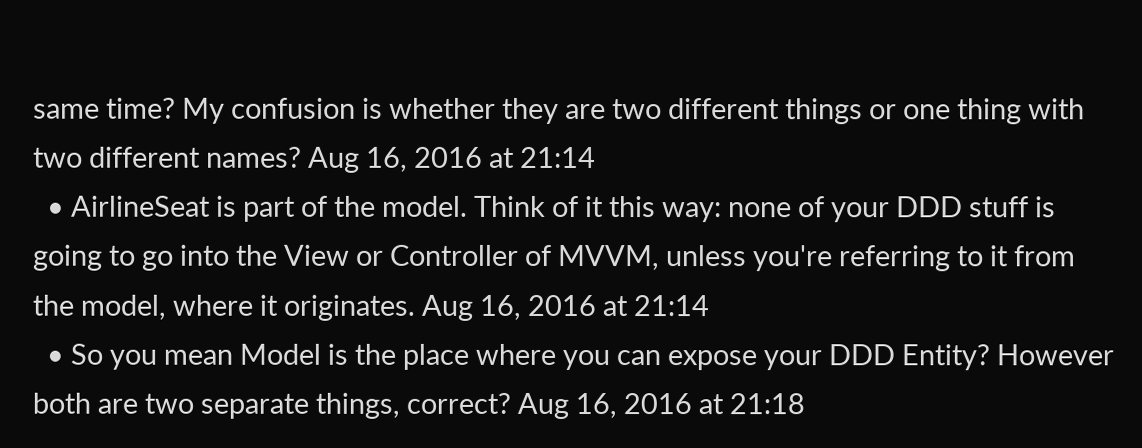same time? My confusion is whether they are two different things or one thing with two different names? Aug 16, 2016 at 21:14
  • AirlineSeat is part of the model. Think of it this way: none of your DDD stuff is going to go into the View or Controller of MVVM, unless you're referring to it from the model, where it originates. Aug 16, 2016 at 21:14
  • So you mean Model is the place where you can expose your DDD Entity? However both are two separate things, correct? Aug 16, 2016 at 21:18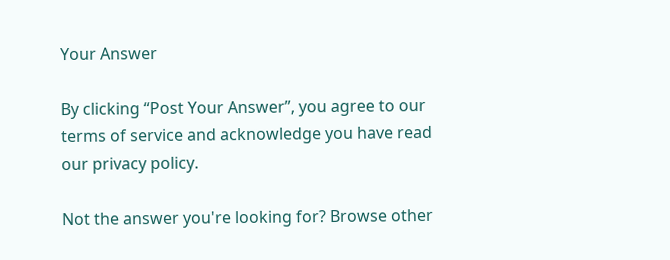Your Answer

By clicking “Post Your Answer”, you agree to our terms of service and acknowledge you have read our privacy policy.

Not the answer you're looking for? Browse other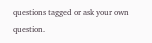questions tagged or ask your own question.